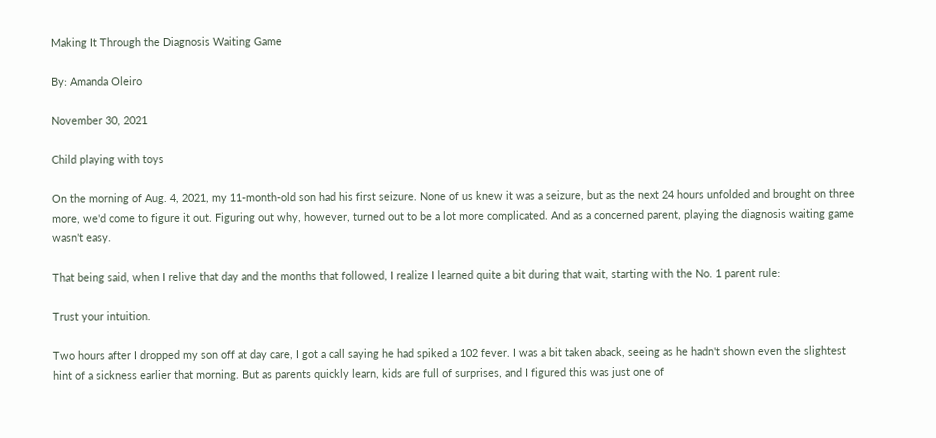Making It Through the Diagnosis Waiting Game

By: Amanda Oleiro

November 30, 2021

Child playing with toys

On the morning of Aug. 4, 2021, my 11-month-old son had his first seizure. None of us knew it was a seizure, but as the next 24 hours unfolded and brought on three more, we'd come to figure it out. Figuring out why, however, turned out to be a lot more complicated. And as a concerned parent, playing the diagnosis waiting game wasn't easy.

That being said, when I relive that day and the months that followed, I realize I learned quite a bit during that wait, starting with the No. 1 parent rule:

Trust your intuition.

Two hours after I dropped my son off at day care, I got a call saying he had spiked a 102 fever. I was a bit taken aback, seeing as he hadn't shown even the slightest hint of a sickness earlier that morning. But as parents quickly learn, kids are full of surprises, and I figured this was just one of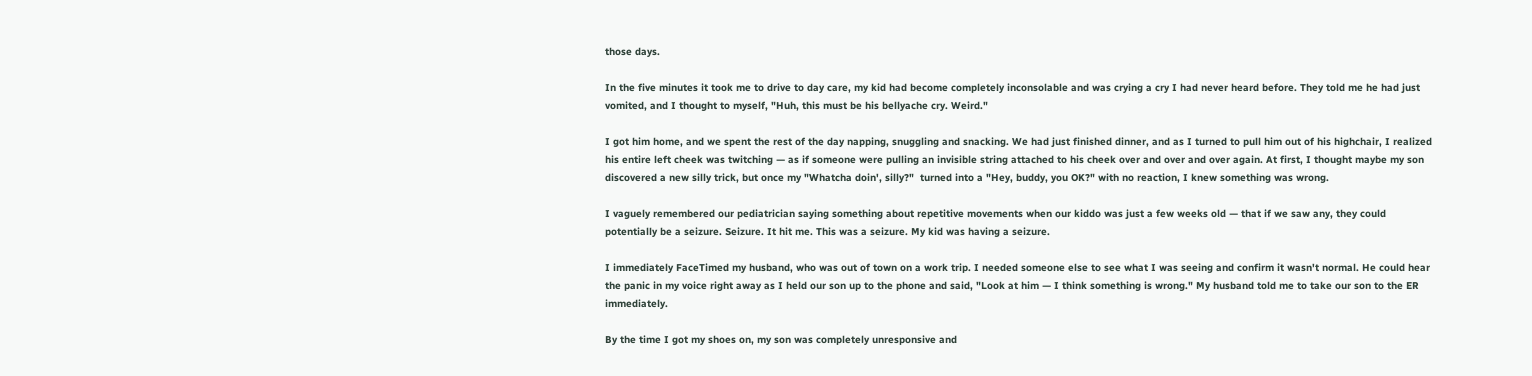those days.

In the five minutes it took me to drive to day care, my kid had become completely inconsolable and was crying a cry I had never heard before. They told me he had just vomited, and I thought to myself, "Huh, this must be his bellyache cry. Weird."

I got him home, and we spent the rest of the day napping, snuggling and snacking. We had just finished dinner, and as I turned to pull him out of his highchair, I realized his entire left cheek was twitching — as if someone were pulling an invisible string attached to his cheek over and over and over again. At first, I thought maybe my son discovered a new silly trick, but once my "Whatcha doin', silly?"  turned into a "Hey, buddy, you OK?" with no reaction, I knew something was wrong.

I vaguely remembered our pediatrician saying something about repetitive movements when our kiddo was just a few weeks old — that if we saw any, they could potentially be a seizure. Seizure. It hit me. This was a seizure. My kid was having a seizure.

I immediately FaceTimed my husband, who was out of town on a work trip. I needed someone else to see what I was seeing and confirm it wasn't normal. He could hear the panic in my voice right away as I held our son up to the phone and said, "Look at him — I think something is wrong." My husband told me to take our son to the ER immediately.

By the time I got my shoes on, my son was completely unresponsive and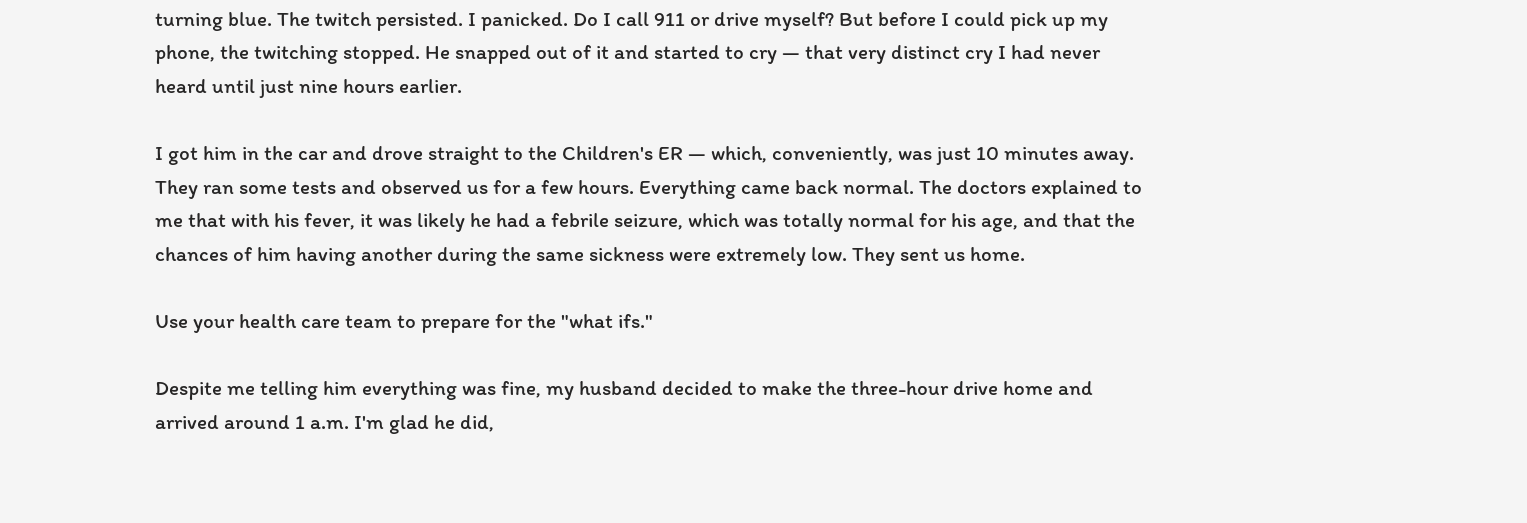turning blue. The twitch persisted. I panicked. Do I call 911 or drive myself? But before I could pick up my phone, the twitching stopped. He snapped out of it and started to cry — that very distinct cry I had never heard until just nine hours earlier.

I got him in the car and drove straight to the Children's ER — which, conveniently, was just 10 minutes away. They ran some tests and observed us for a few hours. Everything came back normal. The doctors explained to me that with his fever, it was likely he had a febrile seizure, which was totally normal for his age, and that the chances of him having another during the same sickness were extremely low. They sent us home.

Use your health care team to prepare for the "what ifs."

Despite me telling him everything was fine, my husband decided to make the three-hour drive home and arrived around 1 a.m. I'm glad he did,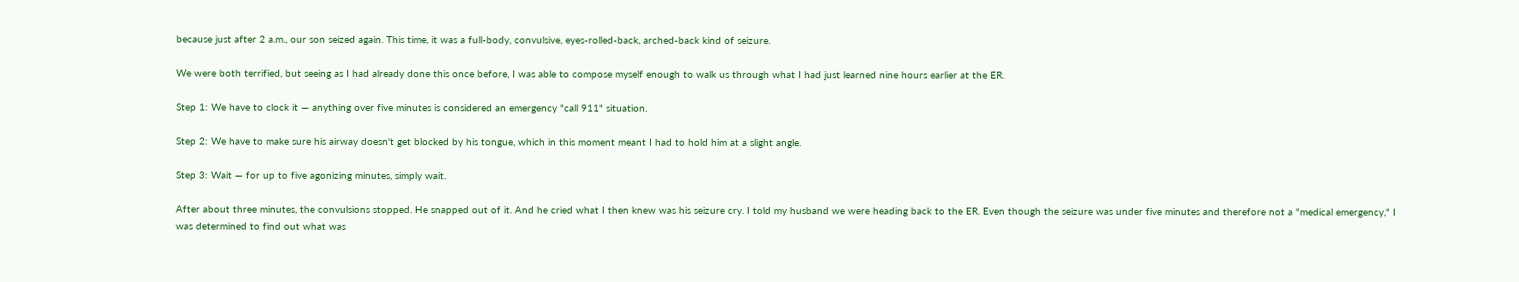because just after 2 a.m., our son seized again. This time, it was a full-body, convulsive, eyes-rolled-back, arched-back kind of seizure.

We were both terrified, but seeing as I had already done this once before, I was able to compose myself enough to walk us through what I had just learned nine hours earlier at the ER.

Step 1: We have to clock it — anything over five minutes is considered an emergency "call 911" situation.

Step 2: We have to make sure his airway doesn't get blocked by his tongue, which in this moment meant I had to hold him at a slight angle.

Step 3: Wait — for up to five agonizing minutes, simply wait.

After about three minutes, the convulsions stopped. He snapped out of it. And he cried what I then knew was his seizure cry. I told my husband we were heading back to the ER. Even though the seizure was under five minutes and therefore not a "medical emergency," I was determined to find out what was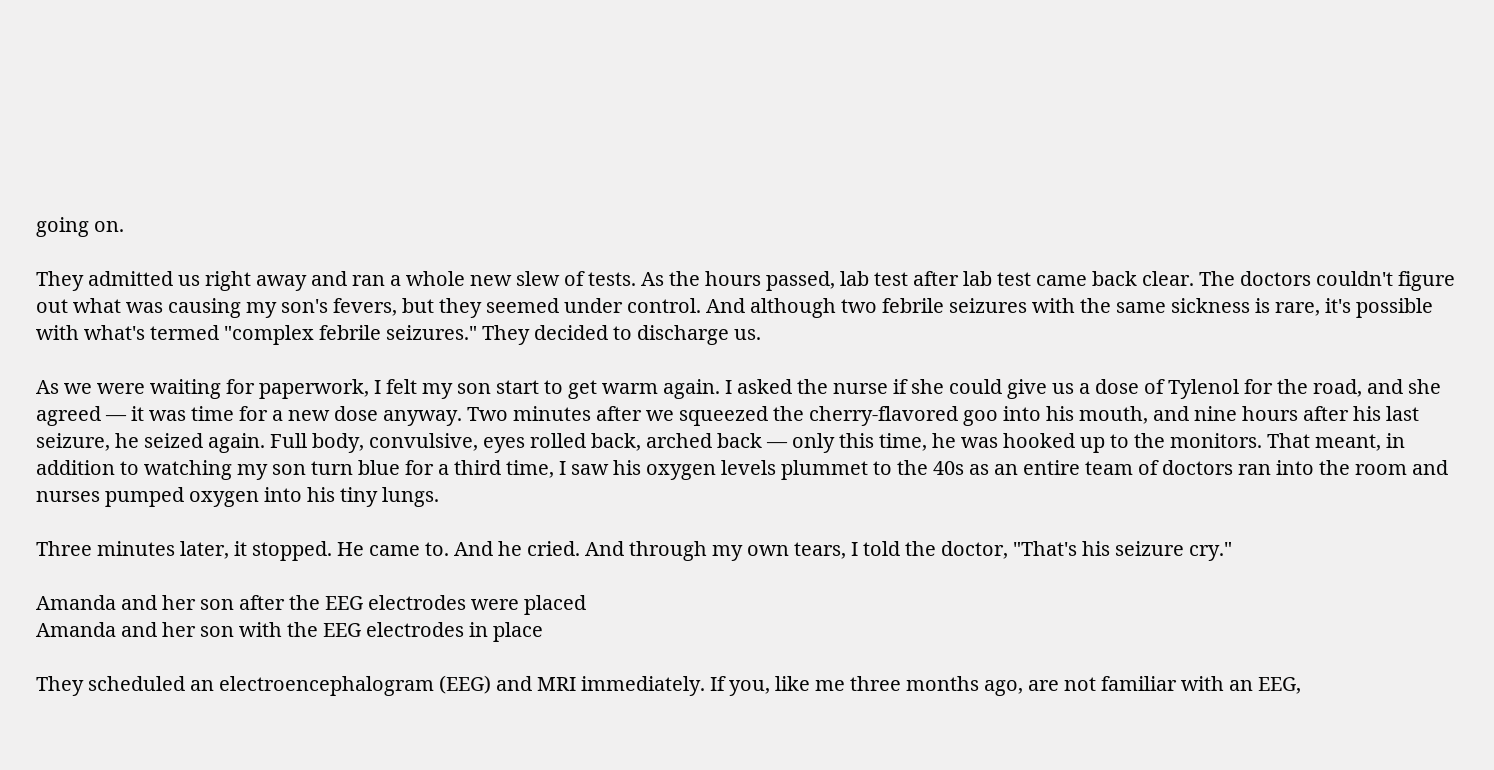going on.

They admitted us right away and ran a whole new slew of tests. As the hours passed, lab test after lab test came back clear. The doctors couldn't figure out what was causing my son's fevers, but they seemed under control. And although two febrile seizures with the same sickness is rare, it's possible with what's termed "complex febrile seizures." They decided to discharge us.

As we were waiting for paperwork, I felt my son start to get warm again. I asked the nurse if she could give us a dose of Tylenol for the road, and she agreed — it was time for a new dose anyway. Two minutes after we squeezed the cherry-flavored goo into his mouth, and nine hours after his last seizure, he seized again. Full body, convulsive, eyes rolled back, arched back — only this time, he was hooked up to the monitors. That meant, in addition to watching my son turn blue for a third time, I saw his oxygen levels plummet to the 40s as an entire team of doctors ran into the room and nurses pumped oxygen into his tiny lungs.

Three minutes later, it stopped. He came to. And he cried. And through my own tears, I told the doctor, "That's his seizure cry."

Amanda and her son after the EEG electrodes were placed
Amanda and her son with the EEG electrodes in place

They scheduled an electroencephalogram (EEG) and MRI immediately. If you, like me three months ago, are not familiar with an EEG,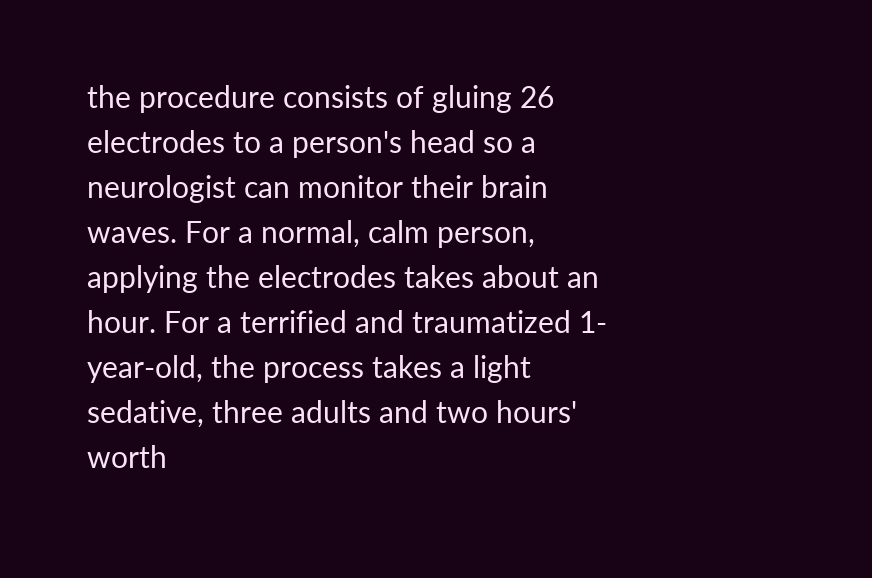the procedure consists of gluing 26 electrodes to a person's head so a neurologist can monitor their brain waves. For a normal, calm person, applying the electrodes takes about an hour. For a terrified and traumatized 1-year-old, the process takes a light sedative, three adults and two hours' worth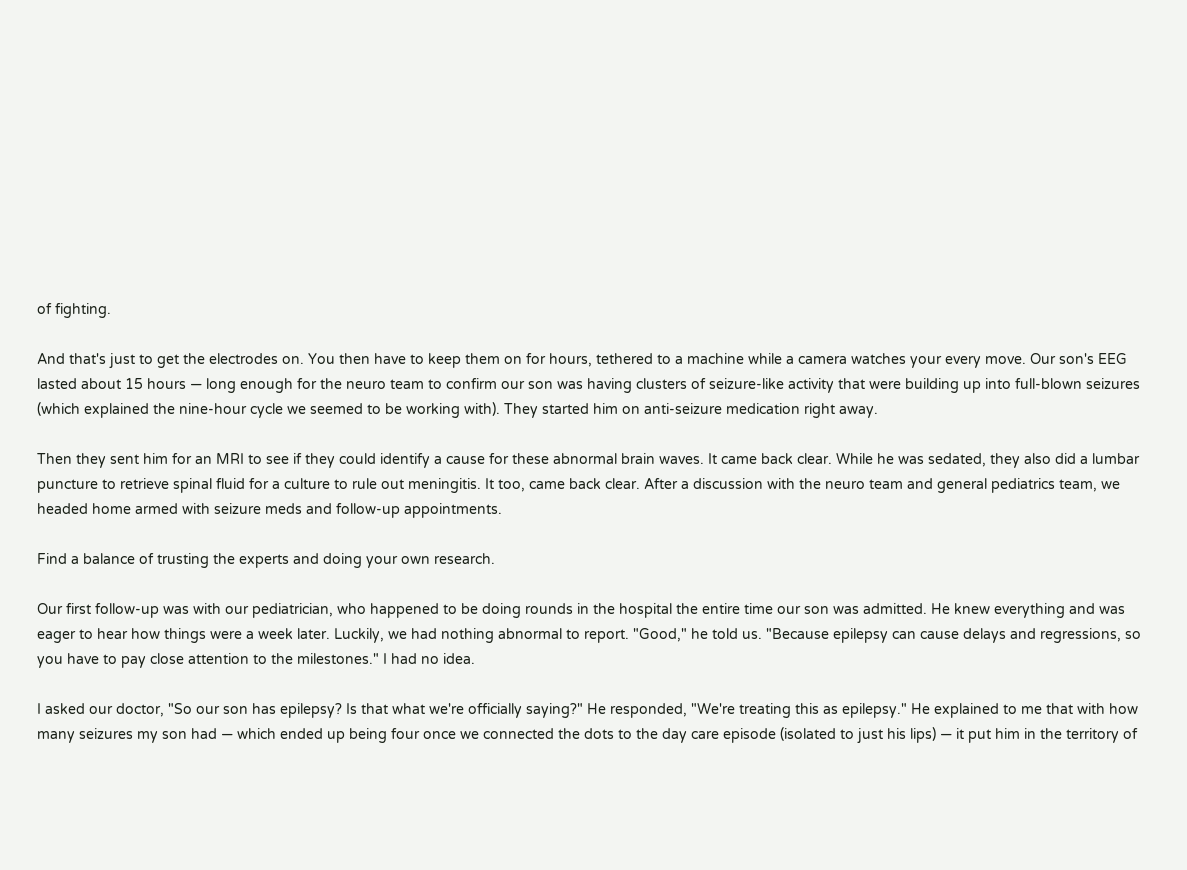of fighting.

And that's just to get the electrodes on. You then have to keep them on for hours, tethered to a machine while a camera watches your every move. Our son's EEG lasted about 15 hours — long enough for the neuro team to confirm our son was having clusters of seizure-like activity that were building up into full-blown seizures (which explained the nine-hour cycle we seemed to be working with). They started him on anti-seizure medication right away.

Then they sent him for an MRI to see if they could identify a cause for these abnormal brain waves. It came back clear. While he was sedated, they also did a lumbar puncture to retrieve spinal fluid for a culture to rule out meningitis. It too, came back clear. After a discussion with the neuro team and general pediatrics team, we headed home armed with seizure meds and follow-up appointments.

Find a balance of trusting the experts and doing your own research.

Our first follow-up was with our pediatrician, who happened to be doing rounds in the hospital the entire time our son was admitted. He knew everything and was eager to hear how things were a week later. Luckily, we had nothing abnormal to report. "Good," he told us. "Because epilepsy can cause delays and regressions, so you have to pay close attention to the milestones." I had no idea.

I asked our doctor, "So our son has epilepsy? Is that what we're officially saying?" He responded, "We're treating this as epilepsy." He explained to me that with how many seizures my son had — which ended up being four once we connected the dots to the day care episode (isolated to just his lips) — it put him in the territory of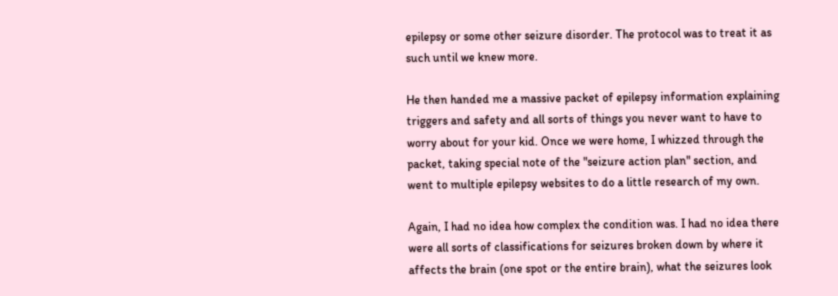epilepsy or some other seizure disorder. The protocol was to treat it as such until we knew more.

He then handed me a massive packet of epilepsy information explaining triggers and safety and all sorts of things you never want to have to worry about for your kid. Once we were home, I whizzed through the packet, taking special note of the "seizure action plan" section, and went to multiple epilepsy websites to do a little research of my own.

Again, I had no idea how complex the condition was. I had no idea there were all sorts of classifications for seizures broken down by where it affects the brain (one spot or the entire brain), what the seizures look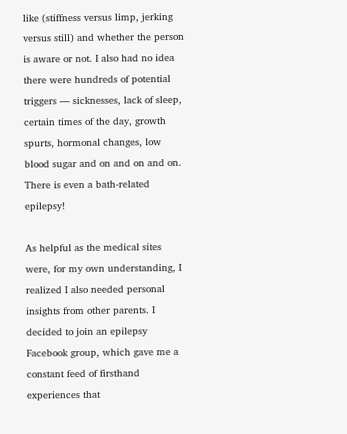like (stiffness versus limp, jerking versus still) and whether the person is aware or not. I also had no idea there were hundreds of potential triggers — sicknesses, lack of sleep, certain times of the day, growth spurts, hormonal changes, low blood sugar and on and on and on. There is even a bath-related epilepsy!

As helpful as the medical sites were, for my own understanding, I realized I also needed personal insights from other parents. I decided to join an epilepsy Facebook group, which gave me a constant feed of firsthand experiences that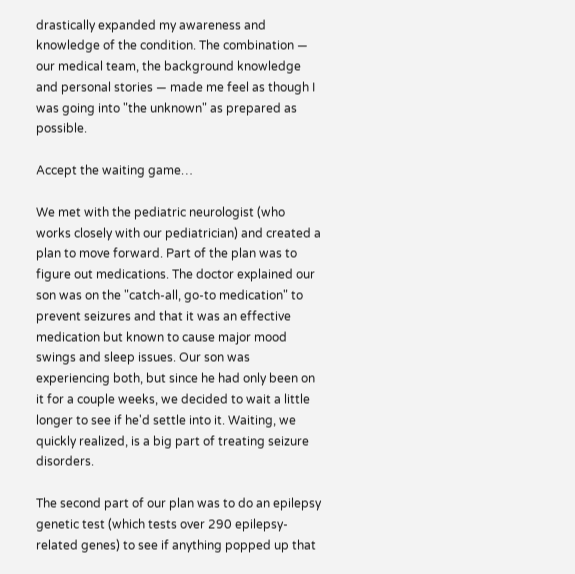drastically expanded my awareness and knowledge of the condition. The combination — our medical team, the background knowledge and personal stories — made me feel as though I was going into "the unknown" as prepared as possible.

Accept the waiting game…

We met with the pediatric neurologist (who works closely with our pediatrician) and created a plan to move forward. Part of the plan was to figure out medications. The doctor explained our son was on the "catch-all, go-to medication" to prevent seizures and that it was an effective medication but known to cause major mood swings and sleep issues. Our son was experiencing both, but since he had only been on it for a couple weeks, we decided to wait a little longer to see if he'd settle into it. Waiting, we quickly realized, is a big part of treating seizure disorders.

The second part of our plan was to do an epilepsy genetic test (which tests over 290 epilepsy-related genes) to see if anything popped up that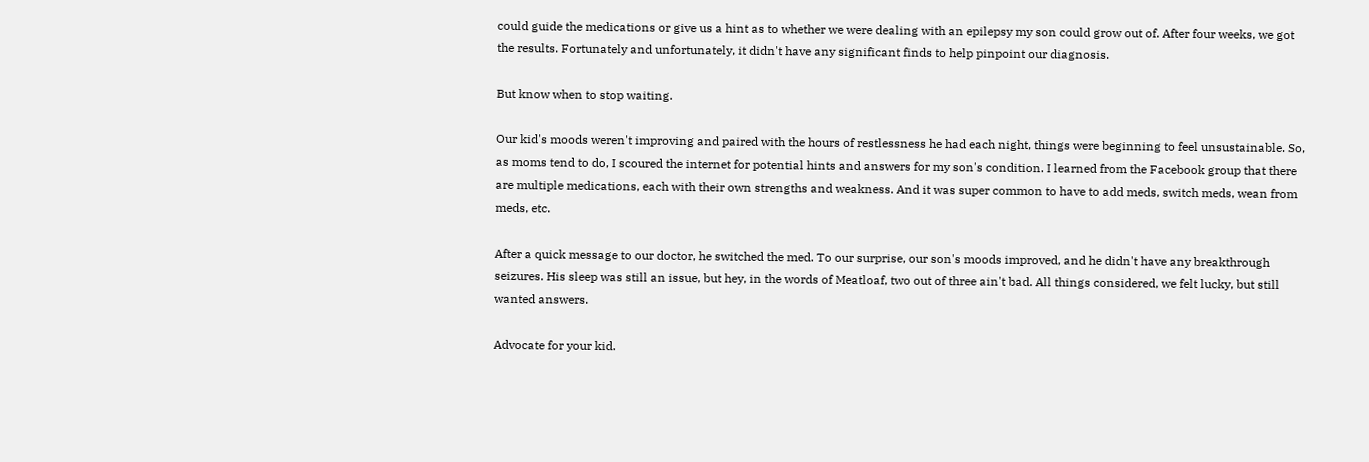could guide the medications or give us a hint as to whether we were dealing with an epilepsy my son could grow out of. After four weeks, we got the results. Fortunately and unfortunately, it didn't have any significant finds to help pinpoint our diagnosis.

But know when to stop waiting.

Our kid's moods weren't improving and paired with the hours of restlessness he had each night, things were beginning to feel unsustainable. So, as moms tend to do, I scoured the internet for potential hints and answers for my son's condition. I learned from the Facebook group that there are multiple medications, each with their own strengths and weakness. And it was super common to have to add meds, switch meds, wean from meds, etc.

After a quick message to our doctor, he switched the med. To our surprise, our son's moods improved, and he didn't have any breakthrough seizures. His sleep was still an issue, but hey, in the words of Meatloaf, two out of three ain't bad. All things considered, we felt lucky, but still wanted answers.

Advocate for your kid.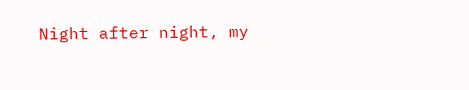Night after night, my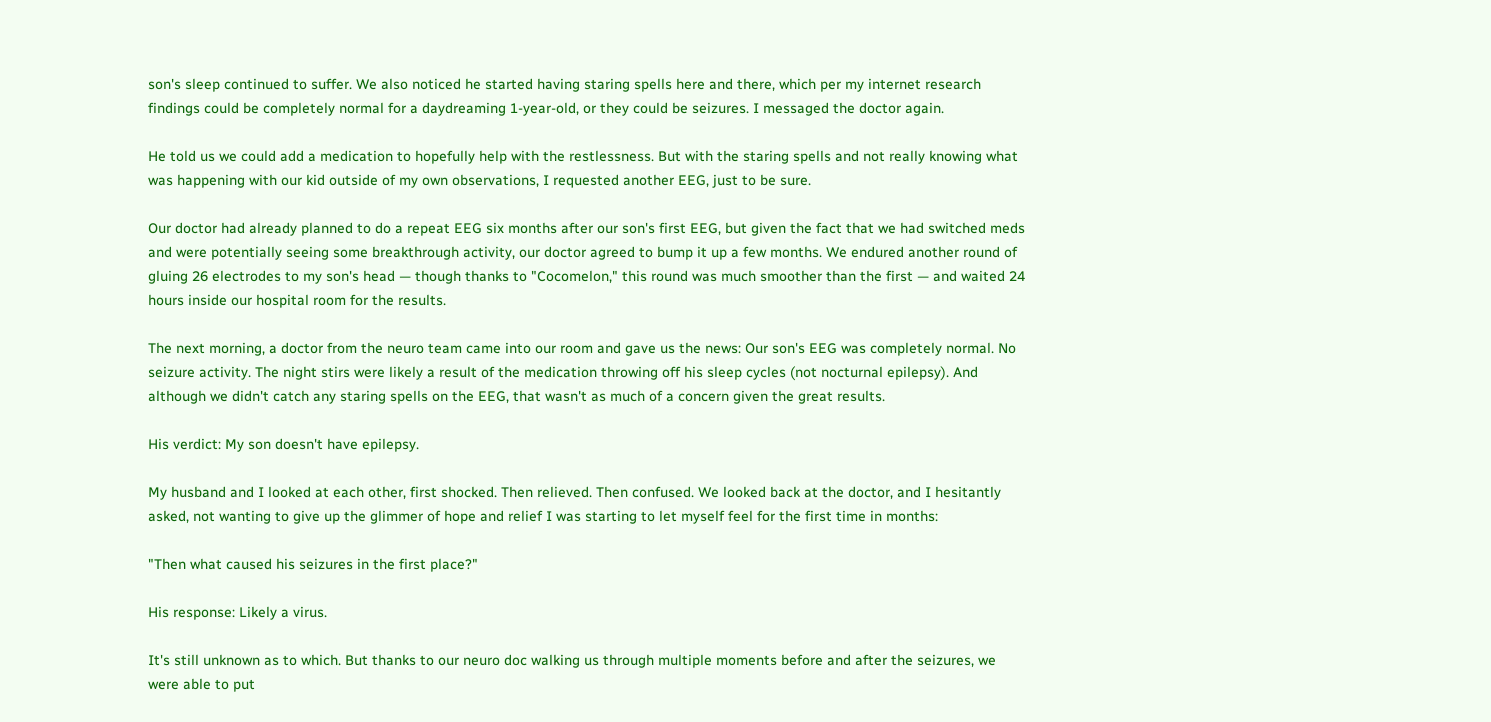son's sleep continued to suffer. We also noticed he started having staring spells here and there, which per my internet research findings could be completely normal for a daydreaming 1-year-old, or they could be seizures. I messaged the doctor again.

He told us we could add a medication to hopefully help with the restlessness. But with the staring spells and not really knowing what was happening with our kid outside of my own observations, I requested another EEG, just to be sure.

Our doctor had already planned to do a repeat EEG six months after our son's first EEG, but given the fact that we had switched meds and were potentially seeing some breakthrough activity, our doctor agreed to bump it up a few months. We endured another round of gluing 26 electrodes to my son's head — though thanks to "Cocomelon," this round was much smoother than the first — and waited 24 hours inside our hospital room for the results.

The next morning, a doctor from the neuro team came into our room and gave us the news: Our son's EEG was completely normal. No seizure activity. The night stirs were likely a result of the medication throwing off his sleep cycles (not nocturnal epilepsy). And although we didn't catch any staring spells on the EEG, that wasn't as much of a concern given the great results.

His verdict: My son doesn't have epilepsy.

My husband and I looked at each other, first shocked. Then relieved. Then confused. We looked back at the doctor, and I hesitantly asked, not wanting to give up the glimmer of hope and relief I was starting to let myself feel for the first time in months:

"Then what caused his seizures in the first place?"

His response: Likely a virus.

It's still unknown as to which. But thanks to our neuro doc walking us through multiple moments before and after the seizures, we were able to put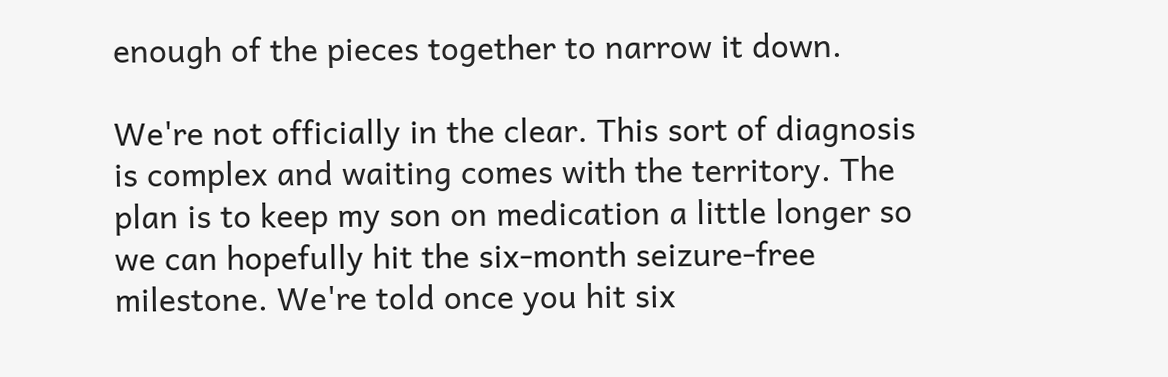enough of the pieces together to narrow it down.

We're not officially in the clear. This sort of diagnosis is complex and waiting comes with the territory. The plan is to keep my son on medication a little longer so we can hopefully hit the six-month seizure-free milestone. We're told once you hit six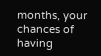months, your chances of having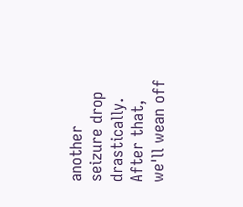another seizure drop drastically. After that, we'll wean off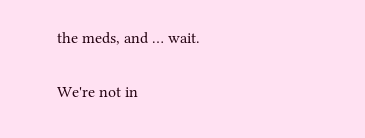the meds, and … wait.

We're not in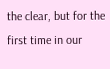the clear, but for the first time in our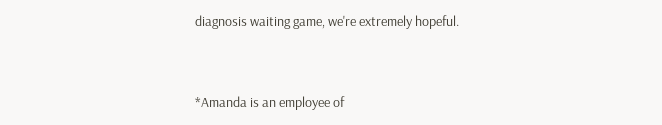diagnosis waiting game, we're extremely hopeful.


*Amanda is an employee of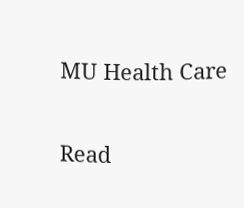MU Health Care

Read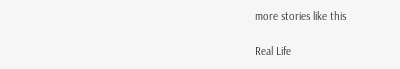more stories like this

Real Life